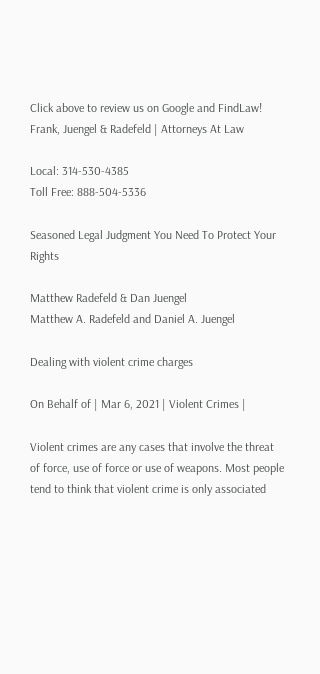Click above to review us on Google and FindLaw!
Frank, Juengel & Radefeld | Attorneys At Law

Local: 314-530-4385
Toll Free: 888-504-5336

Seasoned Legal Judgment You Need To Protect Your Rights

Matthew Radefeld & Dan Juengel
Matthew A. Radefeld and Daniel A. Juengel

Dealing with violent crime charges

On Behalf of | Mar 6, 2021 | Violent Crimes |

Violent crimes are any cases that involve the threat of force, use of force or use of weapons. Most people tend to think that violent crime is only associated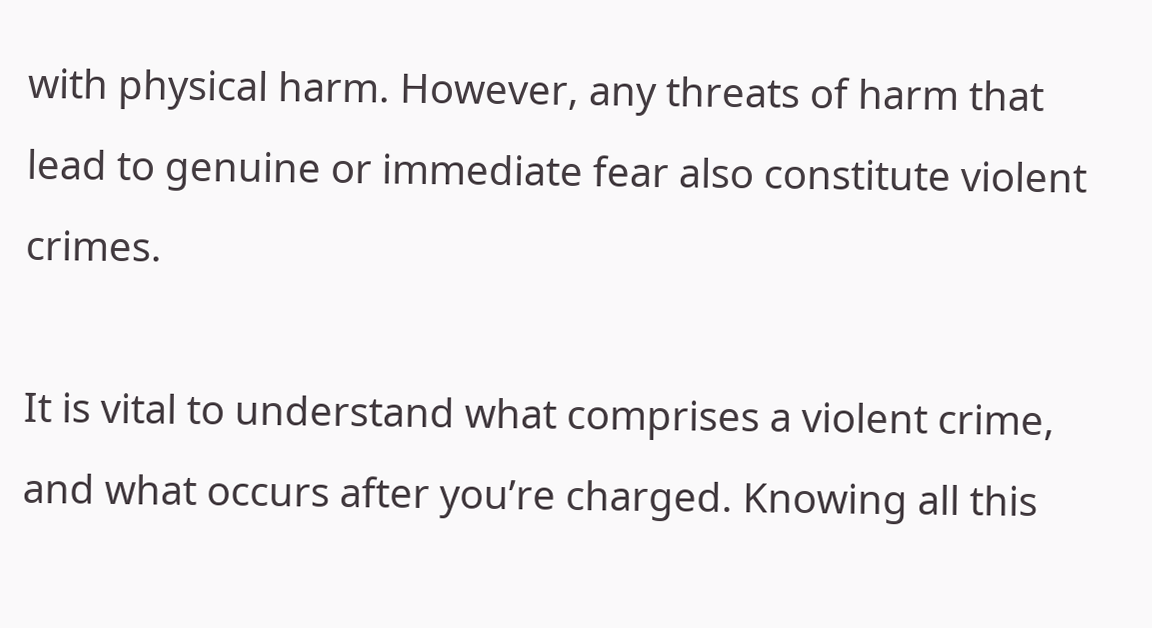with physical harm. However, any threats of harm that lead to genuine or immediate fear also constitute violent crimes.

It is vital to understand what comprises a violent crime, and what occurs after you’re charged. Knowing all this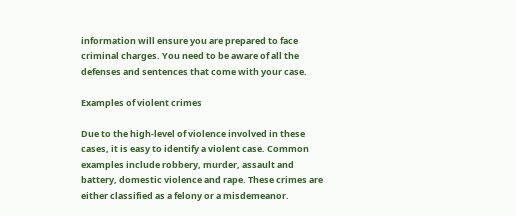information will ensure you are prepared to face criminal charges. You need to be aware of all the defenses and sentences that come with your case.

Examples of violent crimes

Due to the high-level of violence involved in these cases, it is easy to identify a violent case. Common examples include robbery, murder, assault and battery, domestic violence and rape. These crimes are either classified as a felony or a misdemeanor.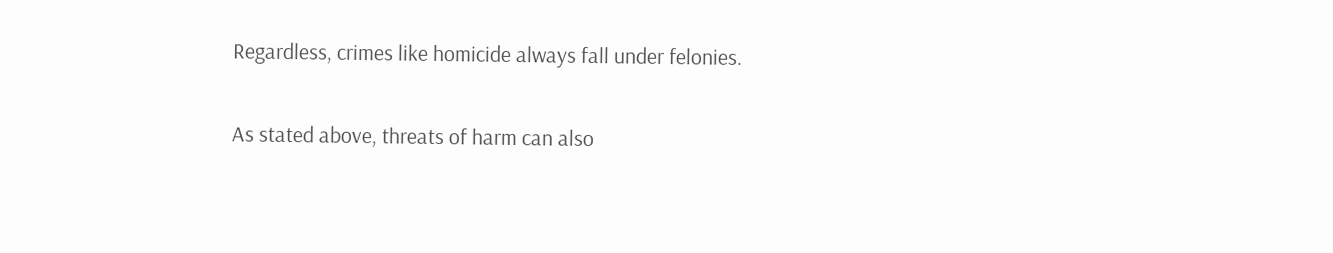Regardless, crimes like homicide always fall under felonies.

As stated above, threats of harm can also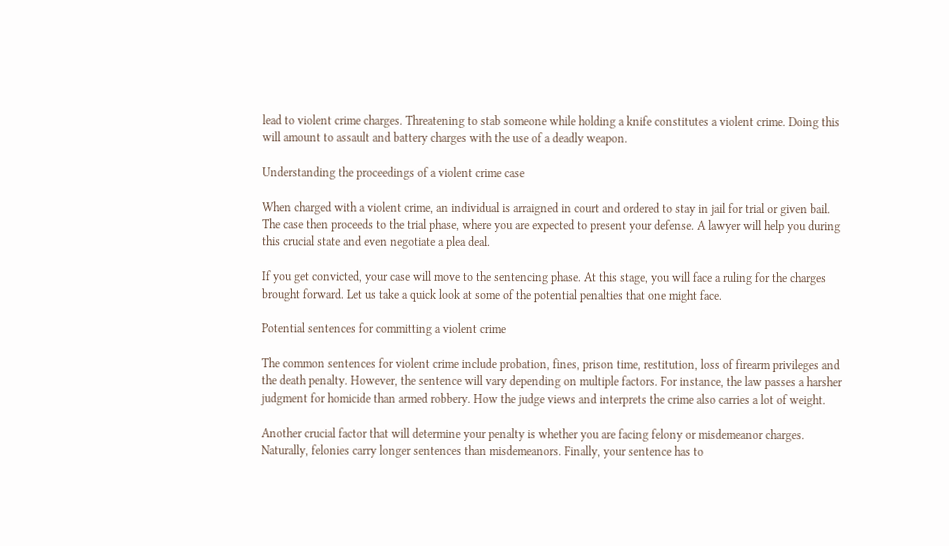lead to violent crime charges. Threatening to stab someone while holding a knife constitutes a violent crime. Doing this will amount to assault and battery charges with the use of a deadly weapon.

Understanding the proceedings of a violent crime case

When charged with a violent crime, an individual is arraigned in court and ordered to stay in jail for trial or given bail. The case then proceeds to the trial phase, where you are expected to present your defense. A lawyer will help you during this crucial state and even negotiate a plea deal.

If you get convicted, your case will move to the sentencing phase. At this stage, you will face a ruling for the charges brought forward. Let us take a quick look at some of the potential penalties that one might face.

Potential sentences for committing a violent crime

The common sentences for violent crime include probation, fines, prison time, restitution, loss of firearm privileges and the death penalty. However, the sentence will vary depending on multiple factors. For instance, the law passes a harsher judgment for homicide than armed robbery. How the judge views and interprets the crime also carries a lot of weight.

Another crucial factor that will determine your penalty is whether you are facing felony or misdemeanor charges. Naturally, felonies carry longer sentences than misdemeanors. Finally, your sentence has to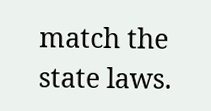match the state laws.